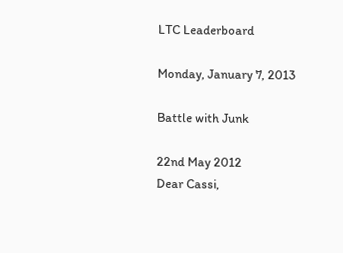LTC Leaderboard

Monday, January 7, 2013

Battle with Junk

22nd May 2012
Dear Cassi,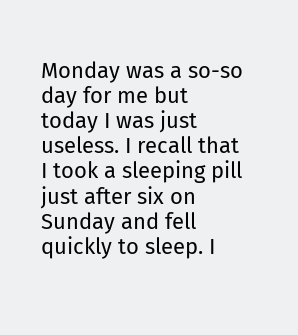Monday was a so-so day for me but today I was just useless. I recall that I took a sleeping pill just after six on Sunday and fell quickly to sleep. I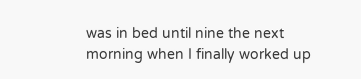was in bed until nine the next morning when I finally worked up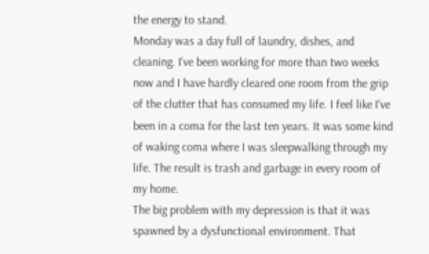the energy to stand.
Monday was a day full of laundry, dishes, and cleaning. I’ve been working for more than two weeks now and I have hardly cleared one room from the grip of the clutter that has consumed my life. I feel like I’ve been in a coma for the last ten years. It was some kind of waking coma where I was sleepwalking through my life. The result is trash and garbage in every room of my home.
The big problem with my depression is that it was spawned by a dysfunctional environment. That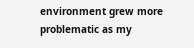environment grew more problematic as my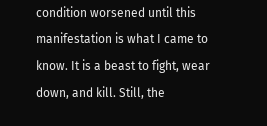condition worsened until this manifestation is what I came to know. It is a beast to fight, wear down, and kill. Still, the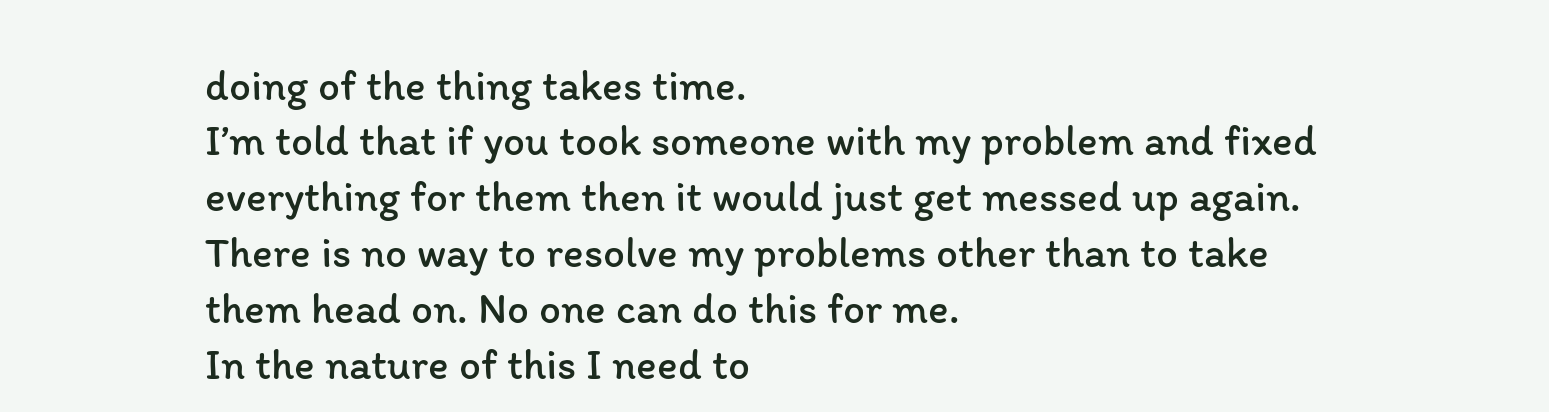doing of the thing takes time.
I’m told that if you took someone with my problem and fixed everything for them then it would just get messed up again. There is no way to resolve my problems other than to take them head on. No one can do this for me.
In the nature of this I need to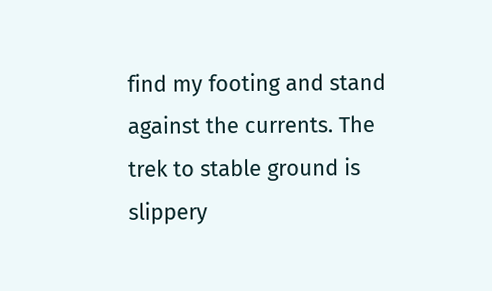find my footing and stand against the currents. The trek to stable ground is slippery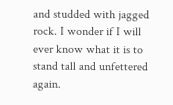and studded with jagged rock. I wonder if I will ever know what it is to stand tall and unfettered again.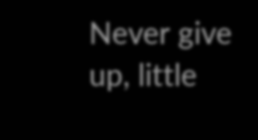Never give up, little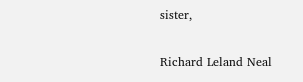sister,

Richard Leland Neal